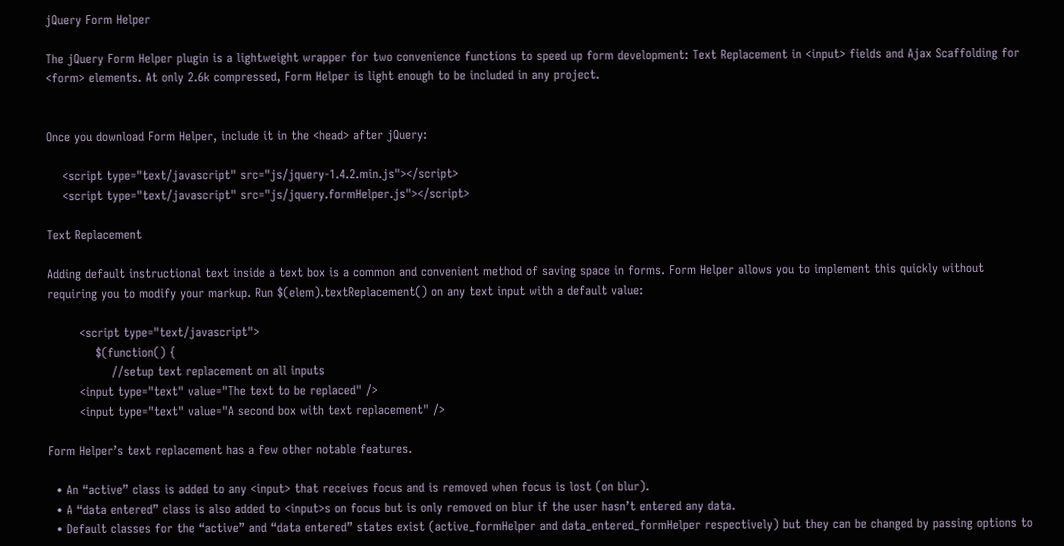jQuery Form Helper

The jQuery Form Helper plugin is a lightweight wrapper for two convenience functions to speed up form development: Text Replacement in <input> fields and Ajax Scaffolding for <form> elements. At only 2.6k compressed, Form Helper is light enough to be included in any project.


Once you download Form Helper, include it in the <head> after jQuery:

    <script type="text/javascript" src="js/jquery-1.4.2.min.js"></script>
    <script type="text/javascript" src="js/jquery.formHelper.js"></script>

Text Replacement

Adding default instructional text inside a text box is a common and convenient method of saving space in forms. Form Helper allows you to implement this quickly without requiring you to modify your markup. Run $(elem).textReplacement() on any text input with a default value:

        <script type="text/javascript">
            $(function() {
                //setup text replacement on all inputs
        <input type="text" value="The text to be replaced" />
        <input type="text" value="A second box with text replacement" />

Form Helper’s text replacement has a few other notable features.

  • An “active” class is added to any <input> that receives focus and is removed when focus is lost (on blur).
  • A “data entered” class is also added to <input>s on focus but is only removed on blur if the user hasn’t entered any data.
  • Default classes for the “active” and “data entered” states exist (active_formHelper and data_entered_formHelper respectively) but they can be changed by passing options to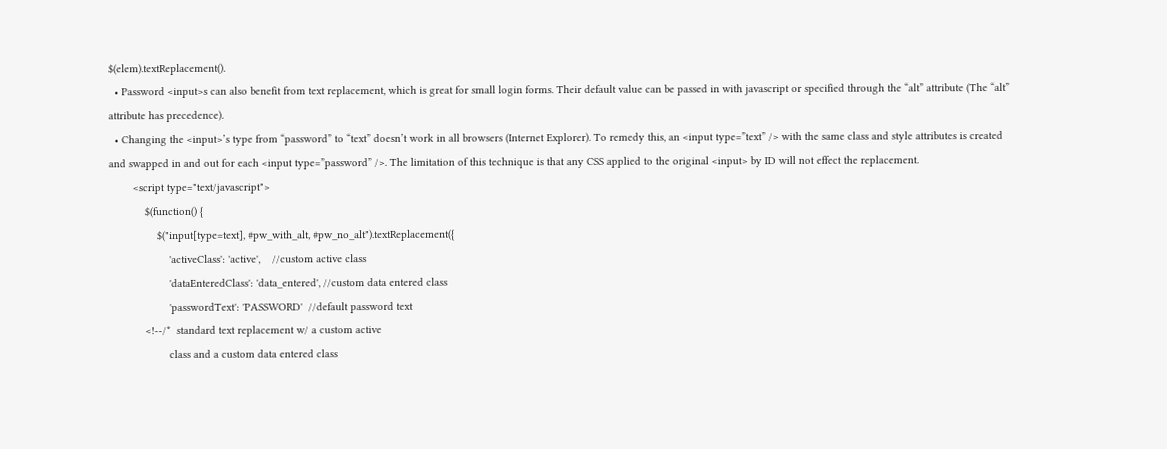$(elem).textReplacement().
  • Password <input>s can also benefit from text replacement, which is great for small login forms. Their default value can be passed in with javascript or specified through the “alt” attribute (The “alt” attribute has precedence).
  • Changing the <input>’s type from “password” to “text” doesn’t work in all browsers (Internet Explorer). To remedy this, an <input type=”text” /> with the same class and style attributes is created and swapped in and out for each <input type=”password” />. The limitation of this technique is that any CSS applied to the original <input> by ID will not effect the replacement.
        <script type="text/javascript">
            $(function() {
                $("input[type=text], #pw_with_alt, #pw_no_alt").textReplacement({
                    'activeClass': 'active',    //custom active class
                    'dataEnteredClass': 'data_entered', //custom data entered class
                    'passwordText': 'PASSWORD'  //default password text
            <!--/*  standard text replacement w/ a custom active
                    class and a custom data entered class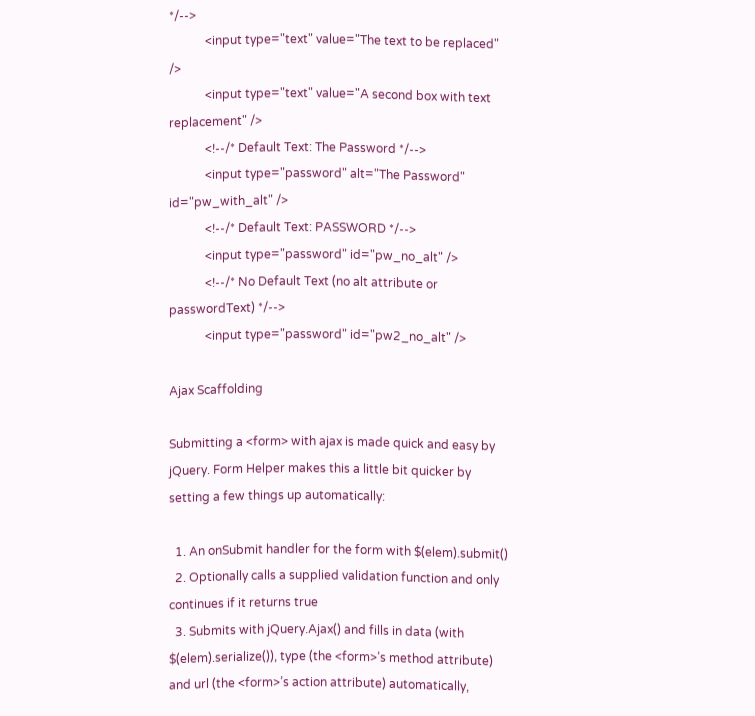*/-->
            <input type="text" value="The text to be replaced" />
            <input type="text" value="A second box with text replacement" />
            <!--/* Default Text: The Password */-->
            <input type="password" alt="The Password" id="pw_with_alt" />
            <!--/* Default Text: PASSWORD */-->
            <input type="password" id="pw_no_alt" />
            <!--/* No Default Text (no alt attribute or passwordText) */-->
            <input type="password" id="pw2_no_alt" />

Ajax Scaffolding

Submitting a <form> with ajax is made quick and easy by jQuery. Form Helper makes this a little bit quicker by setting a few things up automatically:

  1. An onSubmit handler for the form with $(elem).submit()
  2. Optionally calls a supplied validation function and only continues if it returns true
  3. Submits with jQuery.Ajax() and fills in data (with $(elem).serialize()), type (the <form>’s method attribute) and url (the <form>’s action attribute) automatically,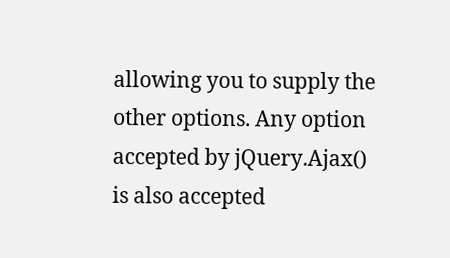allowing you to supply the other options. Any option accepted by jQuery.Ajax() is also accepted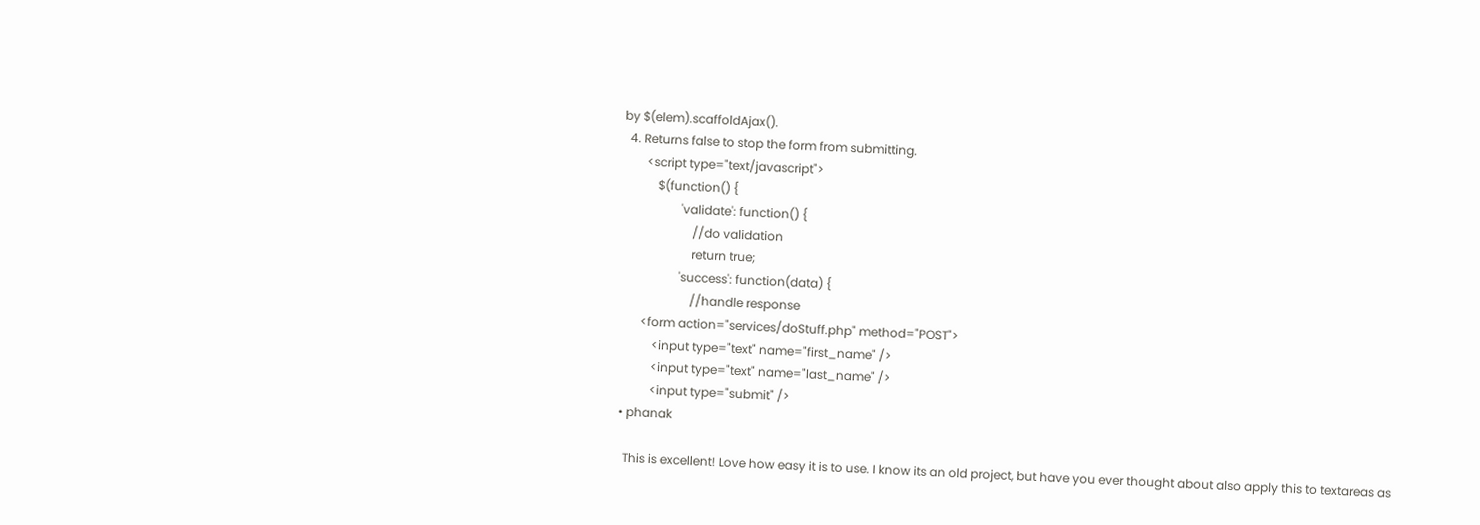by $(elem).scaffoldAjax().
  4. Returns false to stop the form from submitting.
        <script type="text/javascript">
            $(function() {
                    'validate': function() {
                        //do validation
                        return true;
                    'success': function(data) {
                        //handle response
        <form action="services/doStuff.php" method="POST">
            <input type="text" name="first_name" />
            <input type="text" name="last_name" />
            <input type="submit" />
  • phanak

    This is excellent! Love how easy it is to use. I know its an old project, but have you ever thought about also apply this to textareas as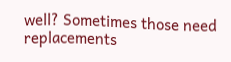well? Sometimes those need replacements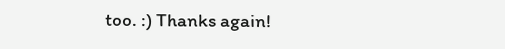too. :) Thanks again!